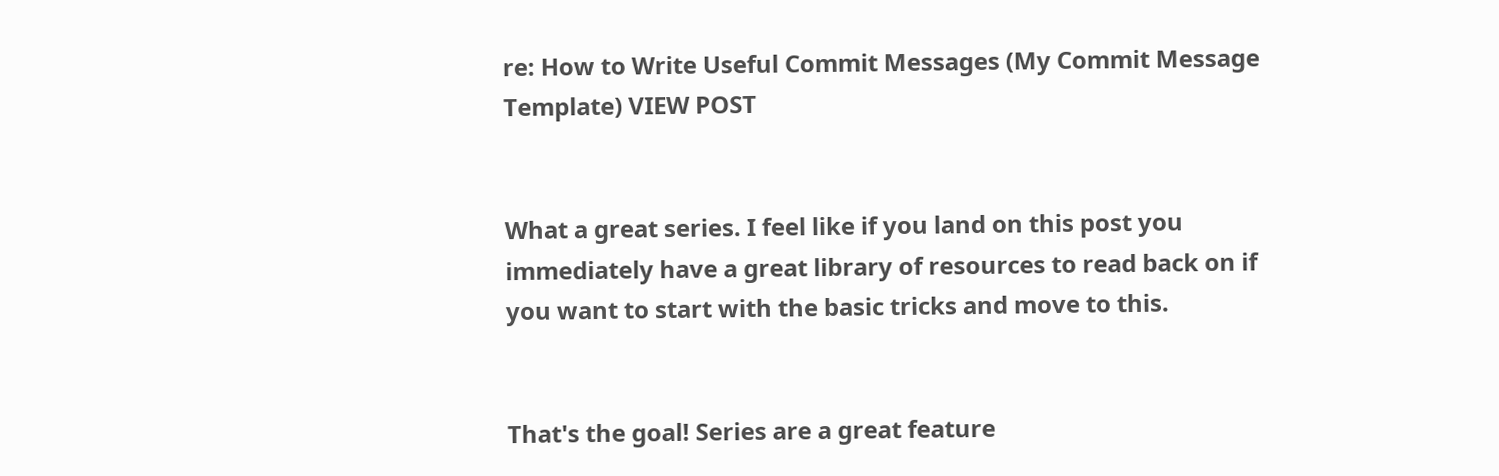re: How to Write Useful Commit Messages (My Commit Message Template) VIEW POST


What a great series. I feel like if you land on this post you immediately have a great library of resources to read back on if you want to start with the basic tricks and move to this.


That's the goal! Series are a great feature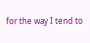for the way I tend to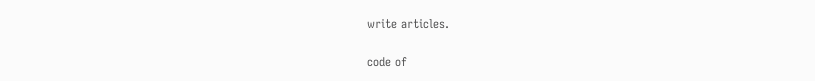write articles.

code of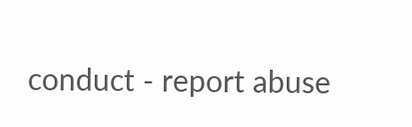conduct - report abuse